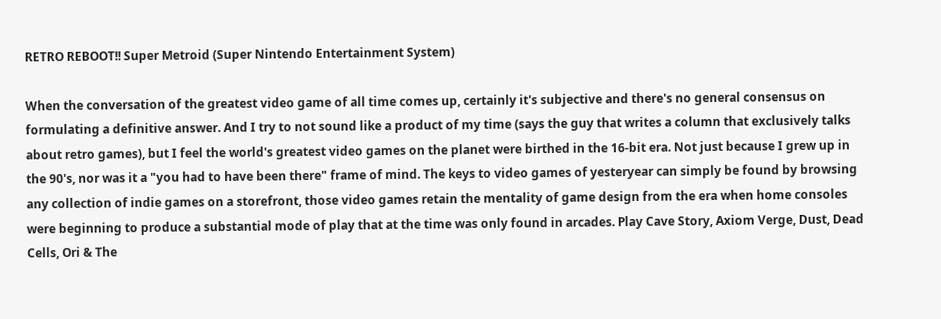RETRO REBOOT!! Super Metroid (Super Nintendo Entertainment System)

When the conversation of the greatest video game of all time comes up, certainly it's subjective and there's no general consensus on formulating a definitive answer. And I try to not sound like a product of my time (says the guy that writes a column that exclusively talks about retro games), but I feel the world's greatest video games on the planet were birthed in the 16-bit era. Not just because I grew up in the 90's, nor was it a "you had to have been there" frame of mind. The keys to video games of yesteryear can simply be found by browsing any collection of indie games on a storefront, those video games retain the mentality of game design from the era when home consoles were beginning to produce a substantial mode of play that at the time was only found in arcades. Play Cave Story, Axiom Verge, Dust, Dead Cells, Ori & The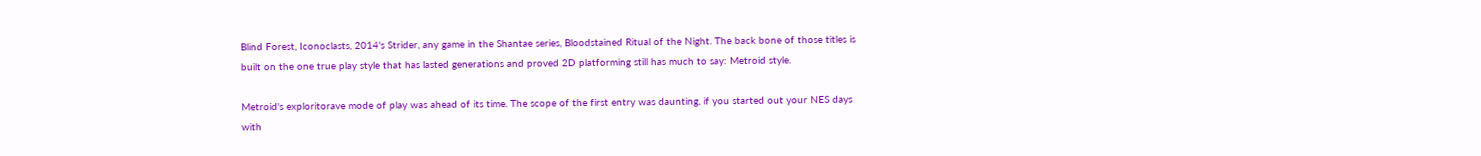Blind Forest, Iconoclasts, 2014's Strider, any game in the Shantae series, Bloodstained Ritual of the Night. The back bone of those titles is built on the one true play style that has lasted generations and proved 2D platforming still has much to say: Metroid style.

Metroid's exploritorave mode of play was ahead of its time. The scope of the first entry was daunting, if you started out your NES days with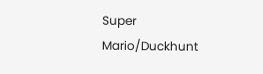Super Mario/Duckhunt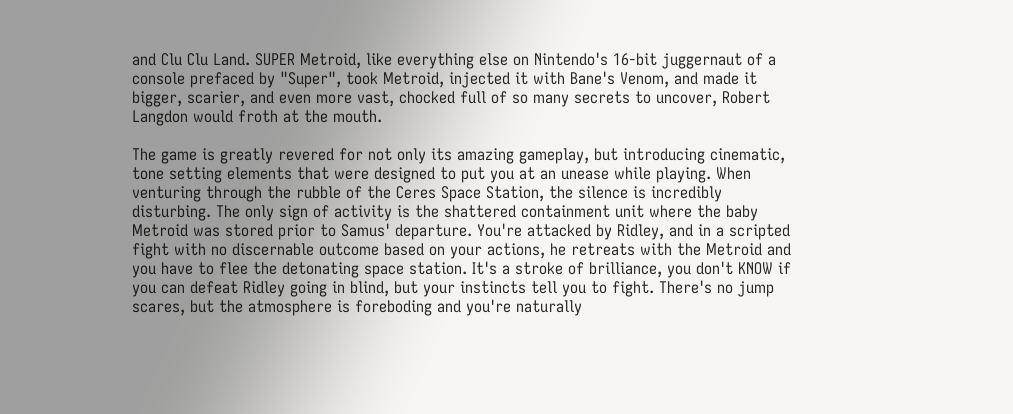and Clu Clu Land. SUPER Metroid, like everything else on Nintendo's 16-bit juggernaut of a console prefaced by "Super", took Metroid, injected it with Bane's Venom, and made it bigger, scarier, and even more vast, chocked full of so many secrets to uncover, Robert Langdon would froth at the mouth.

The game is greatly revered for not only its amazing gameplay, but introducing cinematic, tone setting elements that were designed to put you at an unease while playing. When venturing through the rubble of the Ceres Space Station, the silence is incredibly disturbing. The only sign of activity is the shattered containment unit where the baby Metroid was stored prior to Samus' departure. You're attacked by Ridley, and in a scripted fight with no discernable outcome based on your actions, he retreats with the Metroid and you have to flee the detonating space station. It's a stroke of brilliance, you don't KNOW if you can defeat Ridley going in blind, but your instincts tell you to fight. There's no jump scares, but the atmosphere is foreboding and you're naturally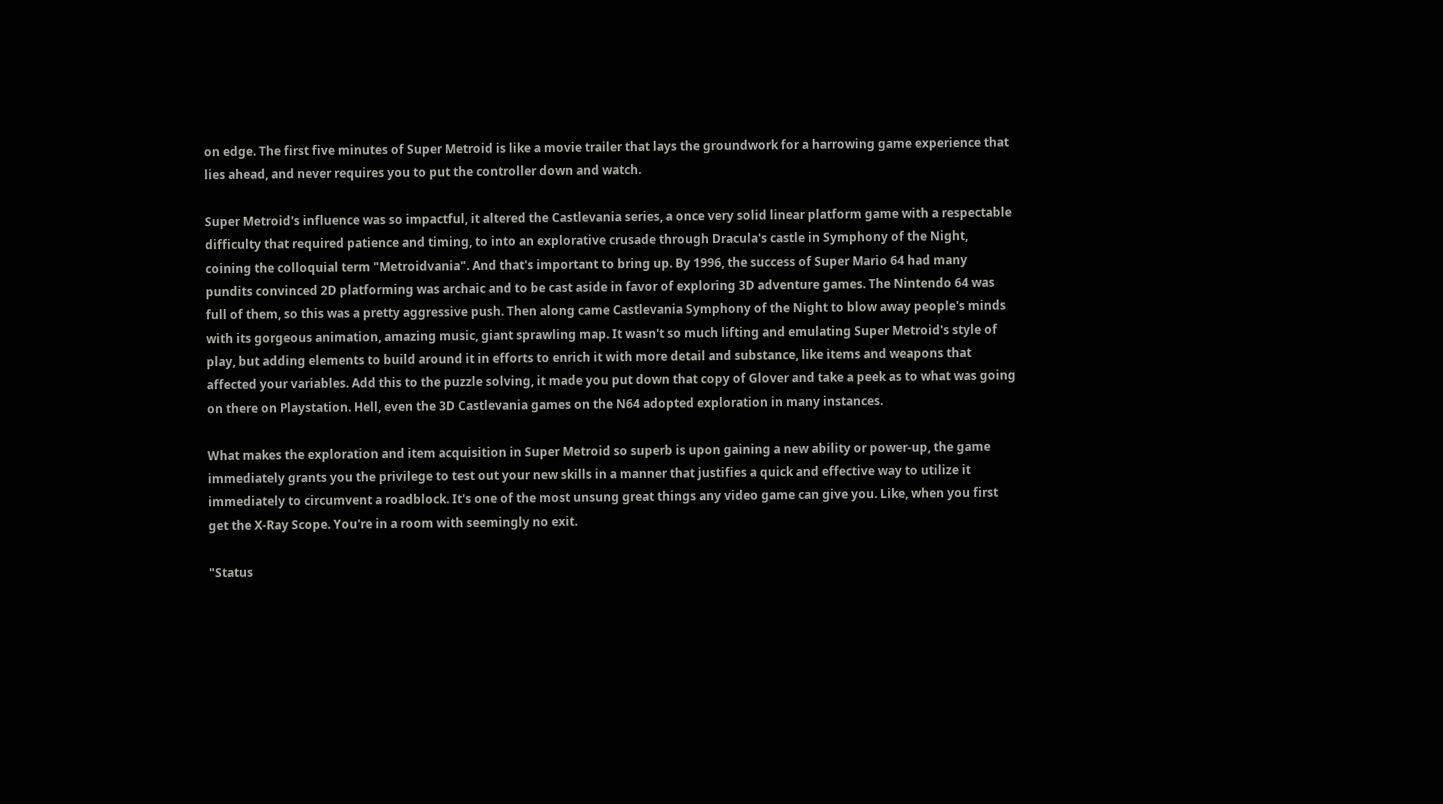on edge. The first five minutes of Super Metroid is like a movie trailer that lays the groundwork for a harrowing game experience that lies ahead, and never requires you to put the controller down and watch.

Super Metroid's influence was so impactful, it altered the Castlevania series, a once very solid linear platform game with a respectable difficulty that required patience and timing, to into an explorative crusade through Dracula's castle in Symphony of the Night, coining the colloquial term "Metroidvania". And that's important to bring up. By 1996, the success of Super Mario 64 had many pundits convinced 2D platforming was archaic and to be cast aside in favor of exploring 3D adventure games. The Nintendo 64 was full of them, so this was a pretty aggressive push. Then along came Castlevania Symphony of the Night to blow away people's minds with its gorgeous animation, amazing music, giant sprawling map. It wasn't so much lifting and emulating Super Metroid's style of play, but adding elements to build around it in efforts to enrich it with more detail and substance, like items and weapons that affected your variables. Add this to the puzzle solving, it made you put down that copy of Glover and take a peek as to what was going on there on Playstation. Hell, even the 3D Castlevania games on the N64 adopted exploration in many instances.

What makes the exploration and item acquisition in Super Metroid so superb is upon gaining a new ability or power-up, the game immediately grants you the privilege to test out your new skills in a manner that justifies a quick and effective way to utilize it immediately to circumvent a roadblock. It's one of the most unsung great things any video game can give you. Like, when you first get the X-Ray Scope. You're in a room with seemingly no exit.

"Status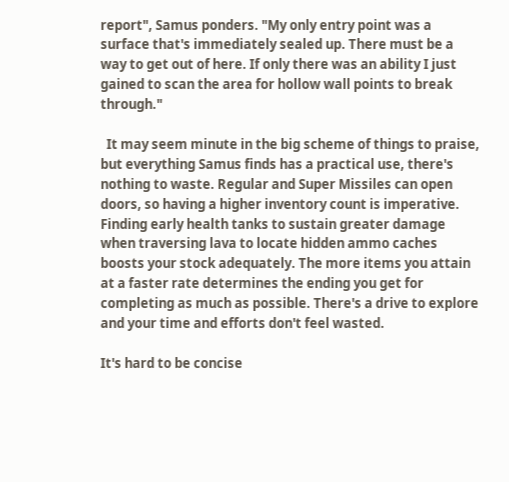report", Samus ponders. "My only entry point was a surface that's immediately sealed up. There must be a way to get out of here. If only there was an ability I just gained to scan the area for hollow wall points to break through."

  It may seem minute in the big scheme of things to praise, but everything Samus finds has a practical use, there's nothing to waste. Regular and Super Missiles can open doors, so having a higher inventory count is imperative. Finding early health tanks to sustain greater damage when traversing lava to locate hidden ammo caches boosts your stock adequately. The more items you attain at a faster rate determines the ending you get for completing as much as possible. There's a drive to explore and your time and efforts don't feel wasted.

It's hard to be concise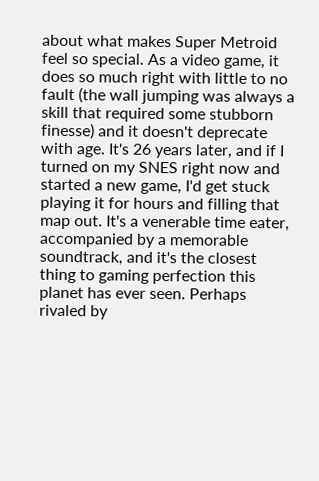about what makes Super Metroid feel so special. As a video game, it does so much right with little to no fault (the wall jumping was always a skill that required some stubborn finesse) and it doesn't deprecate with age. It's 26 years later, and if I turned on my SNES right now and started a new game, I'd get stuck playing it for hours and filling that map out. It's a venerable time eater, accompanied by a memorable soundtrack, and it's the closest thing to gaming perfection this planet has ever seen. Perhaps rivaled by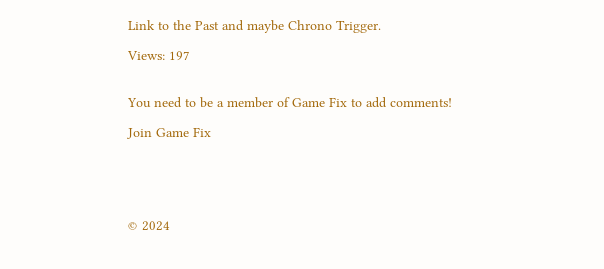Link to the Past and maybe Chrono Trigger.

Views: 197


You need to be a member of Game Fix to add comments!

Join Game Fix





© 2024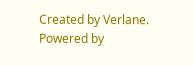Created by Verlane.   Powered by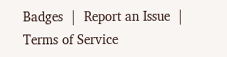Badges  |  Report an Issue  |  Terms of Service